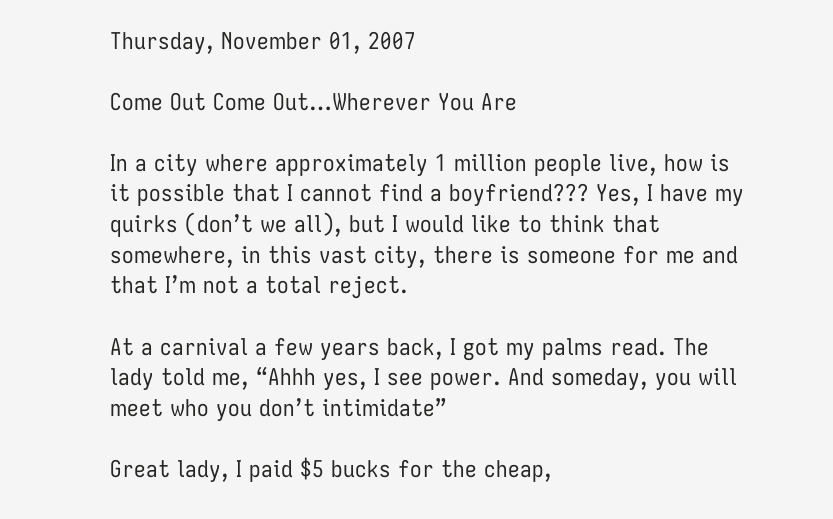Thursday, November 01, 2007

Come Out Come Out…Wherever You Are

In a city where approximately 1 million people live, how is it possible that I cannot find a boyfriend??? Yes, I have my quirks (don’t we all), but I would like to think that somewhere, in this vast city, there is someone for me and that I’m not a total reject.

At a carnival a few years back, I got my palms read. The lady told me, “Ahhh yes, I see power. And someday, you will meet who you don’t intimidate”

Great lady, I paid $5 bucks for the cheap,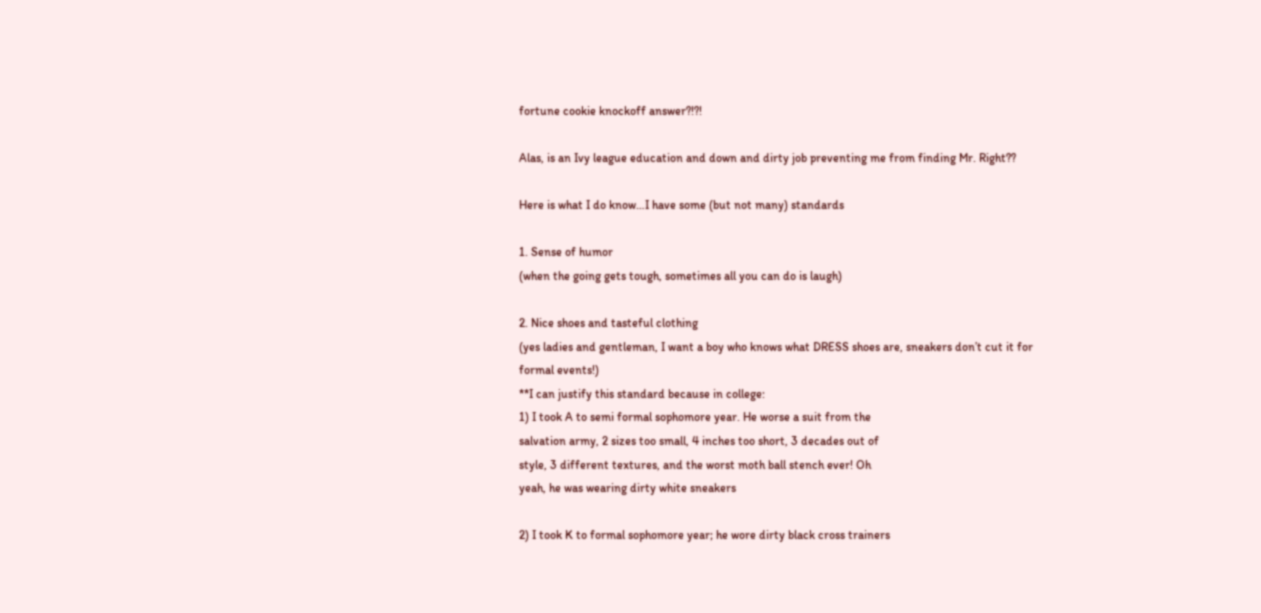fortune cookie knockoff answer?!?!

Alas, is an Ivy league education and down and dirty job preventing me from finding Mr. Right??

Here is what I do know…I have some (but not many) standards

1. Sense of humor
(when the going gets tough, sometimes all you can do is laugh)

2. Nice shoes and tasteful clothing
(yes ladies and gentleman, I want a boy who knows what DRESS shoes are, sneakers don’t cut it for formal events!)
**I can justify this standard because in college:
1) I took A to semi formal sophomore year. He worse a suit from the
salvation army, 2 sizes too small, 4 inches too short, 3 decades out of
style, 3 different textures, and the worst moth ball stench ever! Oh
yeah, he was wearing dirty white sneakers

2) I took K to formal sophomore year; he wore dirty black cross trainers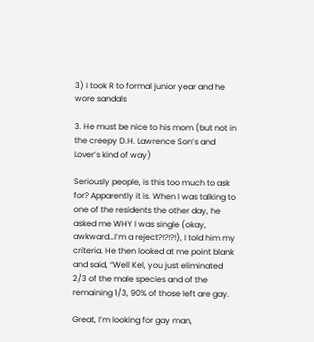3) I took R to formal junior year and he wore sandals

3. He must be nice to his mom (but not in the creepy D.H. Lawrence Son’s and Lover’s kind of way)

Seriously people, is this too much to ask for? Apparently it is. When I was talking to one of the residents the other day, he asked me WHY I was single (okay, awkward…I’m a reject?!?!?!), I told him my criteria. He then looked at me point blank and said, “Well Kel, you just eliminated 2/3 of the male species and of the remaining 1/3, 90% of those left are gay.

Great, I’m looking for gay man,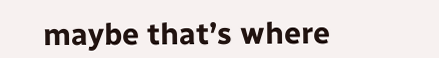maybe that’s where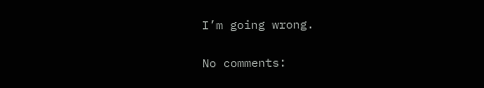I’m going wrong.

No comments: